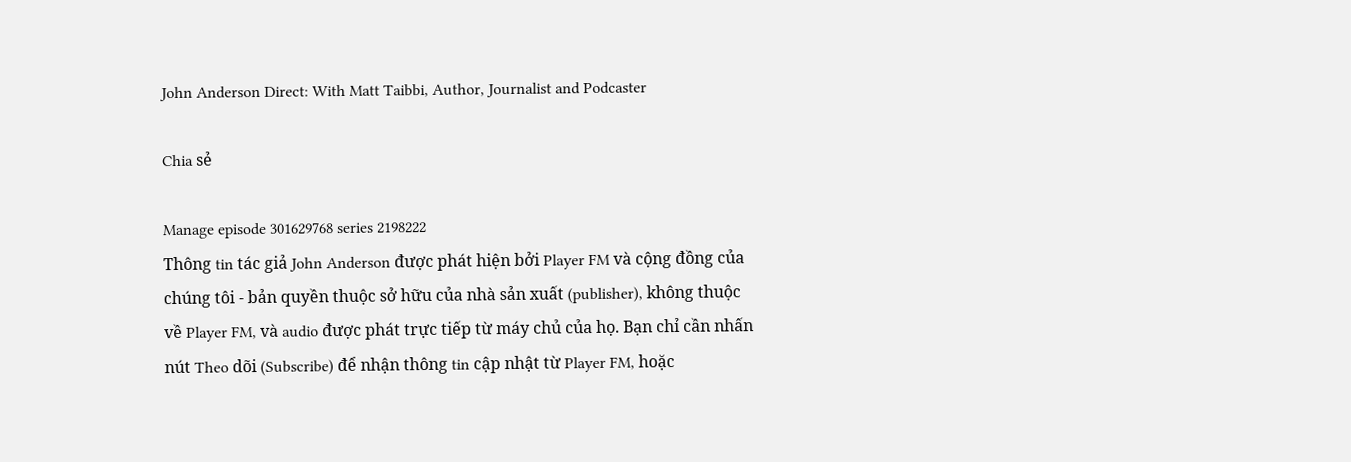John Anderson Direct: With Matt Taibbi, Author, Journalist and Podcaster

Chia sẻ

Manage episode 301629768 series 2198222
Thông tin tác giả John Anderson được phát hiện bởi Player FM và cộng đồng của chúng tôi - bản quyền thuộc sở hữu của nhà sản xuất (publisher), không thuộc về Player FM, và audio được phát trực tiếp từ máy chủ của họ. Bạn chỉ cần nhấn nút Theo dõi (Subscribe) để nhận thông tin cập nhật từ Player FM, hoặc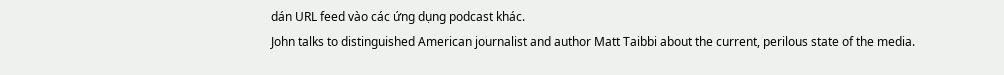dán URL feed vào các ứng dụng podcast khác.
John talks to distinguished American journalist and author Matt Taibbi about the current, perilous state of the media.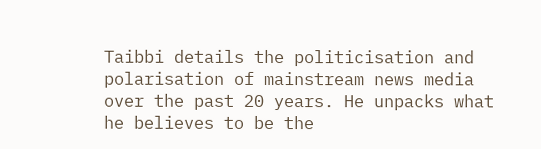Taibbi details the politicisation and polarisation of mainstream news media over the past 20 years. He unpacks what he believes to be the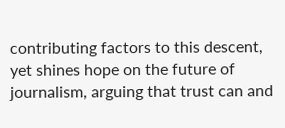contributing factors to this descent, yet shines hope on the future of journalism, arguing that trust can and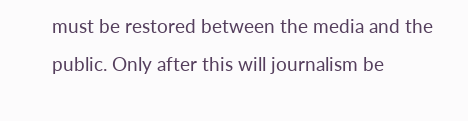must be restored between the media and the public. Only after this will journalism be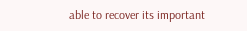able to recover its important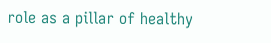role as a pillar of healthy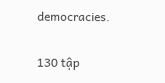democracies.

130 tập